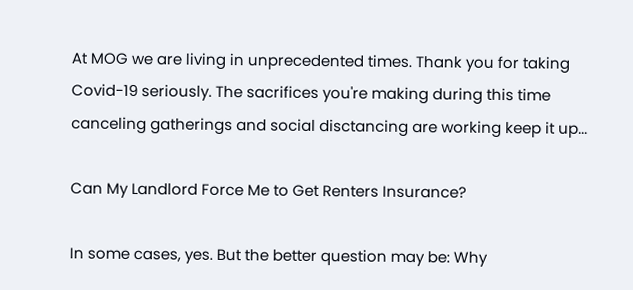At MOG we are living in unprecedented times. Thank you for taking Covid-19 seriously. The sacrifices you're making during this time canceling gatherings and social disctancing are working keep it up...

Can My Landlord Force Me to Get Renters Insurance?

In some cases, yes. But the better question may be: Why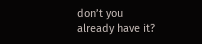don’t you already have it?